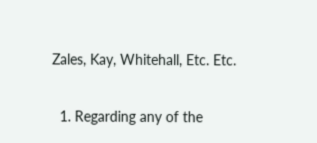Zales, Kay, Whitehall, Etc. Etc.

  1. Regarding any of the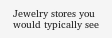Jewelry stores you would typically see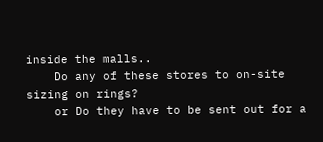inside the malls..
    Do any of these stores to on-site sizing on rings?
    or Do they have to be sent out for a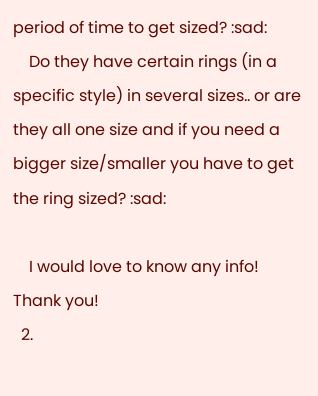period of time to get sized? :sad:
    Do they have certain rings (in a specific style) in several sizes.. or are they all one size and if you need a bigger size/smaller you have to get the ring sized? :sad:

    I would love to know any info! Thank you!
  2.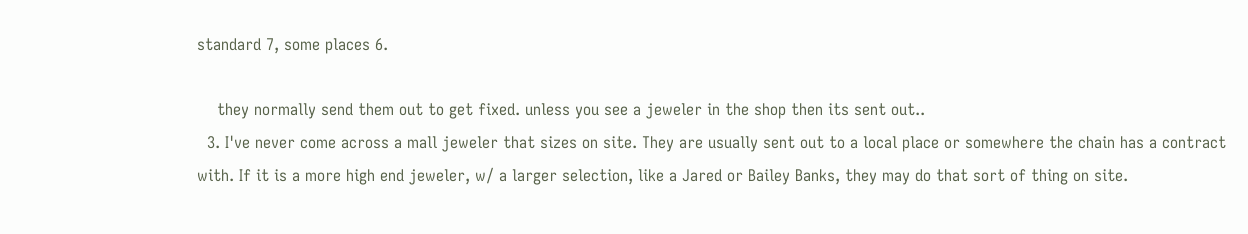standard 7, some places 6.

    they normally send them out to get fixed. unless you see a jeweler in the shop then its sent out..
  3. I've never come across a mall jeweler that sizes on site. They are usually sent out to a local place or somewhere the chain has a contract with. If it is a more high end jeweler, w/ a larger selection, like a Jared or Bailey Banks, they may do that sort of thing on site.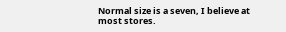Normal size is a seven, I believe at most stores.